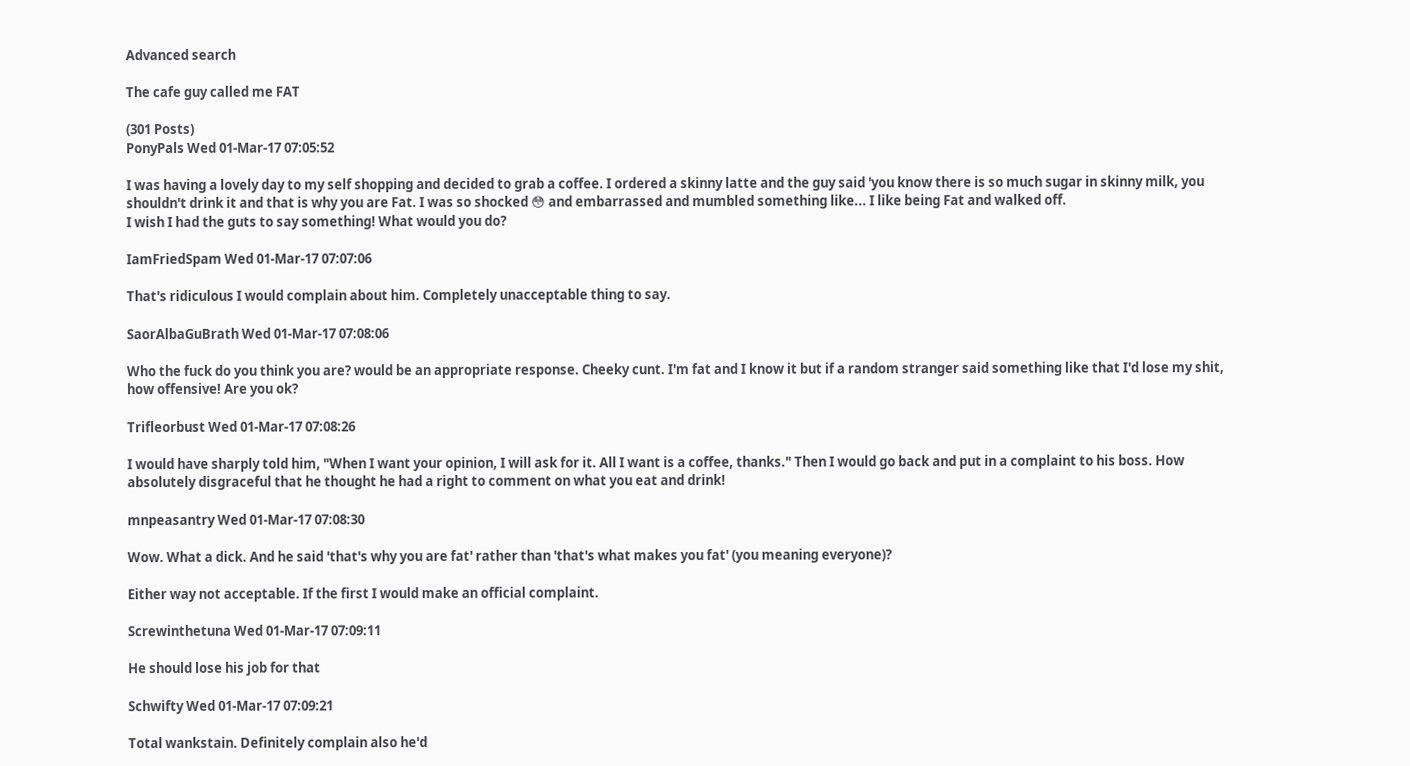Advanced search

The cafe guy called me FAT

(301 Posts)
PonyPals Wed 01-Mar-17 07:05:52

I was having a lovely day to my self shopping and decided to grab a coffee. I ordered a skinny latte and the guy said 'you know there is so much sugar in skinny milk, you shouldn't drink it and that is why you are Fat. I was so shocked 😳 and embarrassed and mumbled something like... I like being Fat and walked off.
I wish I had the guts to say something! What would you do?

IamFriedSpam Wed 01-Mar-17 07:07:06

That's ridiculous I would complain about him. Completely unacceptable thing to say.

SaorAlbaGuBrath Wed 01-Mar-17 07:08:06

Who the fuck do you think you are? would be an appropriate response. Cheeky cunt. I'm fat and I know it but if a random stranger said something like that I'd lose my shit, how offensive! Are you ok?

Trifleorbust Wed 01-Mar-17 07:08:26

I would have sharply told him, "When I want your opinion, I will ask for it. All I want is a coffee, thanks." Then I would go back and put in a complaint to his boss. How absolutely disgraceful that he thought he had a right to comment on what you eat and drink!

mnpeasantry Wed 01-Mar-17 07:08:30

Wow. What a dick. And he said 'that's why you are fat' rather than 'that's what makes you fat' (you meaning everyone)?

Either way not acceptable. If the first I would make an official complaint.

Screwinthetuna Wed 01-Mar-17 07:09:11

He should lose his job for that

Schwifty Wed 01-Mar-17 07:09:21

Total wankstain. Definitely complain also he'd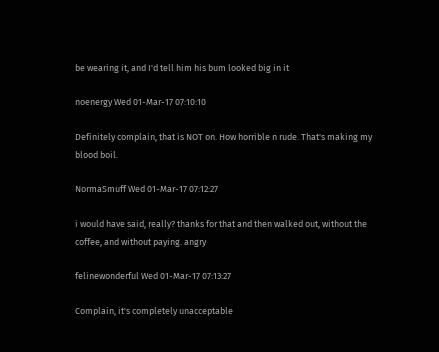be wearing it, and I'd tell him his bum looked big in it

noenergy Wed 01-Mar-17 07:10:10

Definitely complain, that is NOT on. How horrible n rude. That's making my blood boil.

NormaSmuff Wed 01-Mar-17 07:12:27

i would have said, really? thanks for that and then walked out, without the coffee, and without paying. angry

felinewonderful Wed 01-Mar-17 07:13:27

Complain, it's completely unacceptable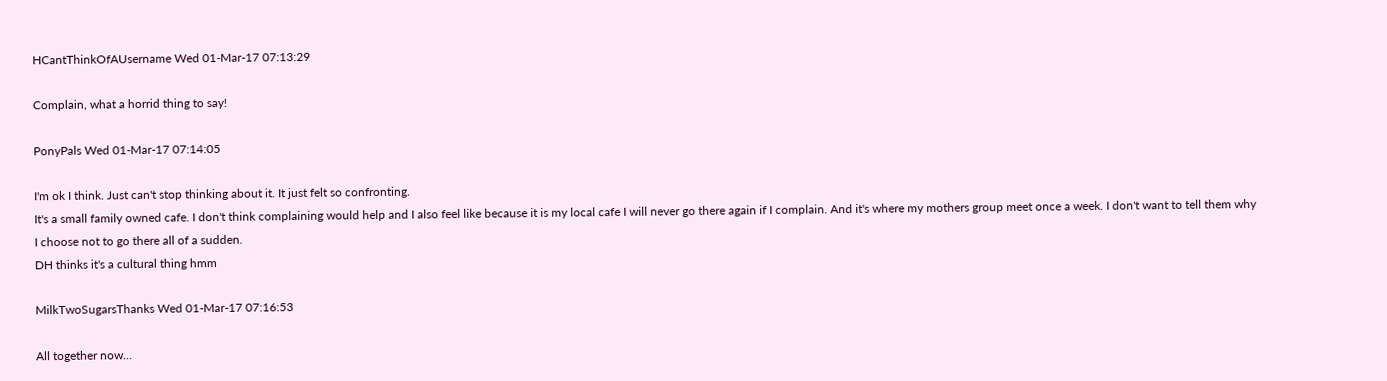HCantThinkOfAUsername Wed 01-Mar-17 07:13:29

Complain, what a horrid thing to say!

PonyPals Wed 01-Mar-17 07:14:05

I'm ok I think. Just can't stop thinking about it. It just felt so confronting.
It's a small family owned cafe. I don't think complaining would help and I also feel like because it is my local cafe I will never go there again if I complain. And it's where my mothers group meet once a week. I don't want to tell them why I choose not to go there all of a sudden.
DH thinks it's a cultural thing hmm

MilkTwoSugarsThanks Wed 01-Mar-17 07:16:53

All together now...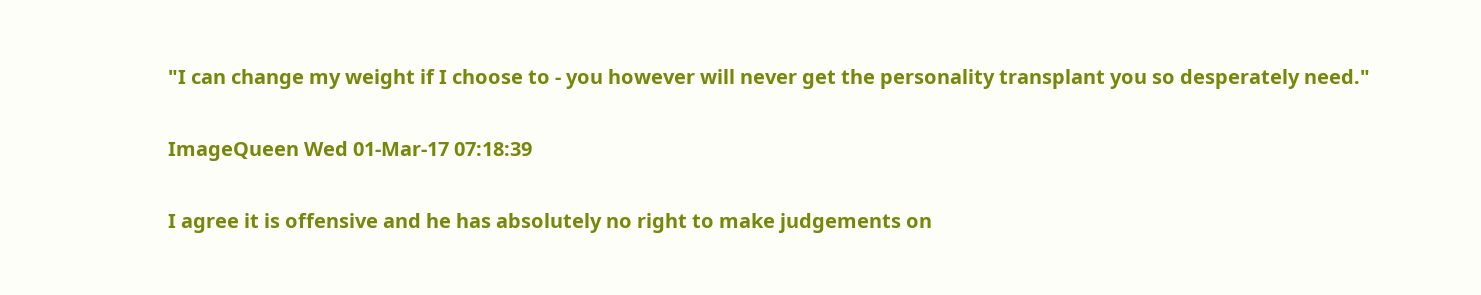"I can change my weight if I choose to - you however will never get the personality transplant you so desperately need."

ImageQueen Wed 01-Mar-17 07:18:39

I agree it is offensive and he has absolutely no right to make judgements on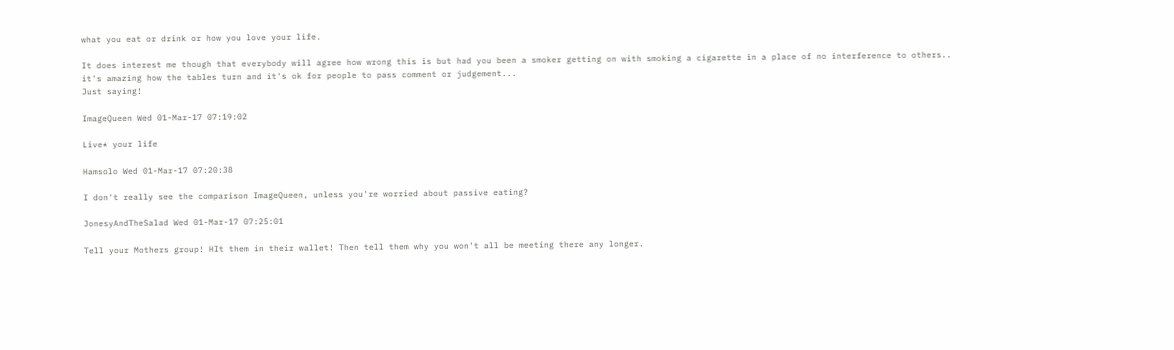what you eat or drink or how you love your life.

It does interest me though that everybody will agree how wrong this is but had you been a smoker getting on with smoking a cigarette in a place of no interference to others.. it's amazing how the tables turn and it's ok for people to pass comment or judgement...
Just saying!

ImageQueen Wed 01-Mar-17 07:19:02

Live* your life

Hamsolo Wed 01-Mar-17 07:20:38

I don't really see the comparison ImageQueen, unless you're worried about passive eating?

JonesyAndTheSalad Wed 01-Mar-17 07:25:01

Tell your Mothers group! HIt them in their wallet! Then tell them why you won't all be meeting there any longer.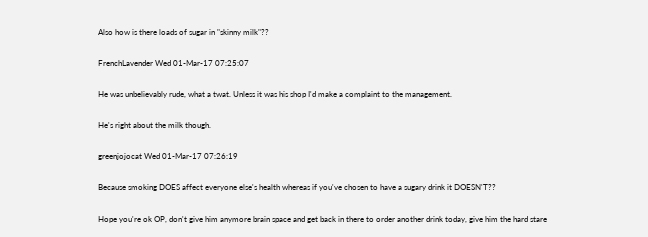Also how is there loads of sugar in "skinny milk"??

FrenchLavender Wed 01-Mar-17 07:25:07

He was unbelievably rude, what a twat. Unless it was his shop I'd make a complaint to the management.

He's right about the milk though.

greenjojocat Wed 01-Mar-17 07:26:19

Because smoking DOES affect everyone else's health whereas if you've chosen to have a sugary drink it DOESN'T??

Hope you're ok OP, don't give him anymore brain space and get back in there to order another drink today, give him the hard stare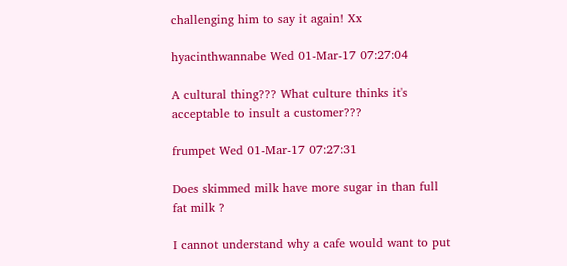challenging him to say it again! Xx

hyacinthwannabe Wed 01-Mar-17 07:27:04

A cultural thing??? What culture thinks it's acceptable to insult a customer???

frumpet Wed 01-Mar-17 07:27:31

Does skimmed milk have more sugar in than full fat milk ?

I cannot understand why a cafe would want to put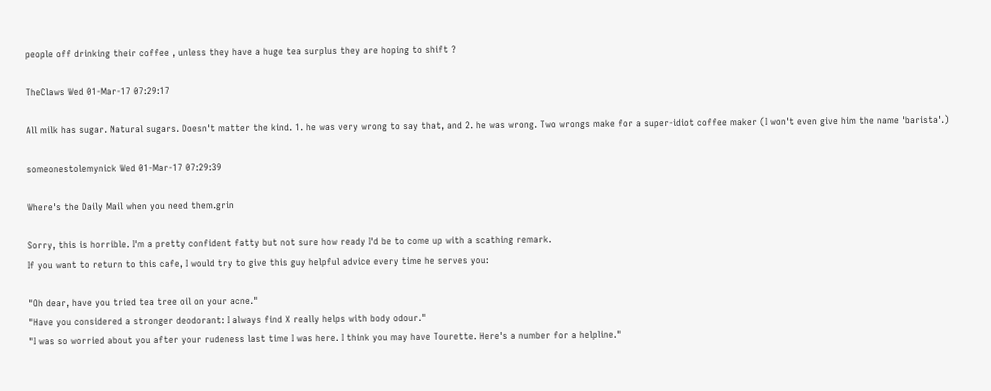people off drinking their coffee , unless they have a huge tea surplus they are hoping to shift ?

TheClaws Wed 01-Mar-17 07:29:17

All milk has sugar. Natural sugars. Doesn't matter the kind. 1. he was very wrong to say that, and 2. he was wrong. Two wrongs make for a super-idiot coffee maker (I won't even give him the name 'barista'.)

someonestolemynick Wed 01-Mar-17 07:29:39

Where's the Daily Mail when you need them.grin

Sorry, this is horrible. I'm a pretty confident fatty but not sure how ready I'd be to come up with a scathing remark.
If you want to return to this cafe, I would try to give this guy helpful advice every time he serves you:

"Oh dear, have you tried tea tree oil on your acne."
"Have you considered a stronger deodorant: I always find X really helps with body odour."
"I was so worried about you after your rudeness last time I was here. I think you may have Tourette. Here's a number for a helpline."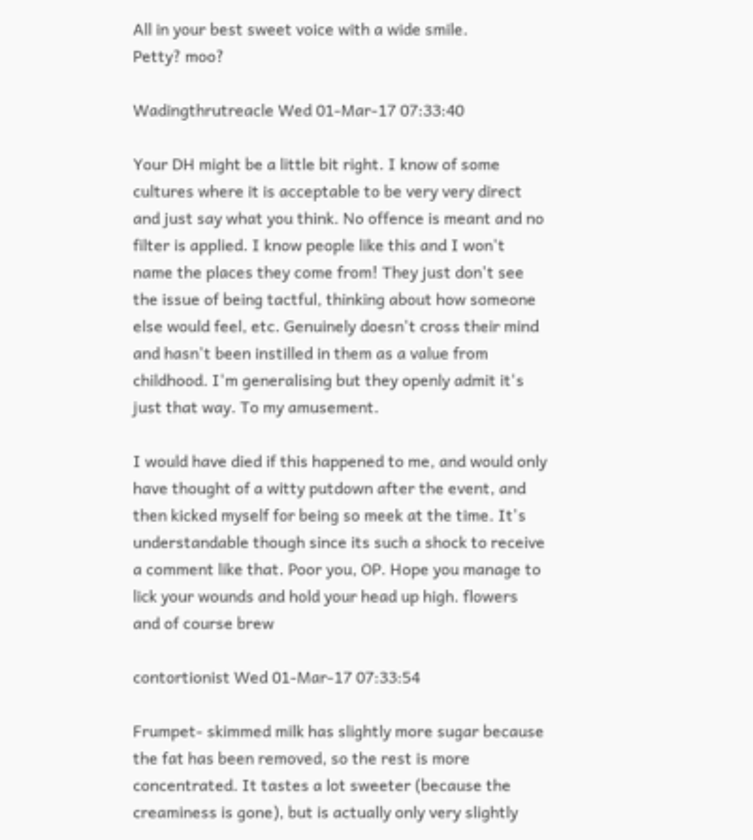All in your best sweet voice with a wide smile.
Petty? moo?

Wadingthrutreacle Wed 01-Mar-17 07:33:40

Your DH might be a little bit right. I know of some cultures where it is acceptable to be very very direct and just say what you think. No offence is meant and no filter is applied. I know people like this and I won't name the places they come from! They just don't see the issue of being tactful, thinking about how someone else would feel, etc. Genuinely doesn't cross their mind and hasn't been instilled in them as a value from childhood. I'm generalising but they openly admit it's just that way. To my amusement.

I would have died if this happened to me, and would only have thought of a witty putdown after the event, and then kicked myself for being so meek at the time. It's understandable though since its such a shock to receive a comment like that. Poor you, OP. Hope you manage to lick your wounds and hold your head up high. flowers and of course brew

contortionist Wed 01-Mar-17 07:33:54

Frumpet- skimmed milk has slightly more sugar because the fat has been removed, so the rest is more concentrated. It tastes a lot sweeter (because the creaminess is gone), but is actually only very slightly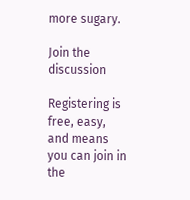more sugary.

Join the discussion

Registering is free, easy, and means you can join in the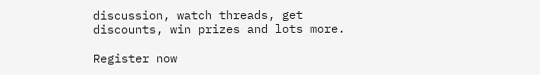discussion, watch threads, get discounts, win prizes and lots more.

Register now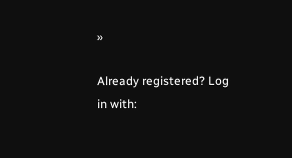»

Already registered? Log in with: